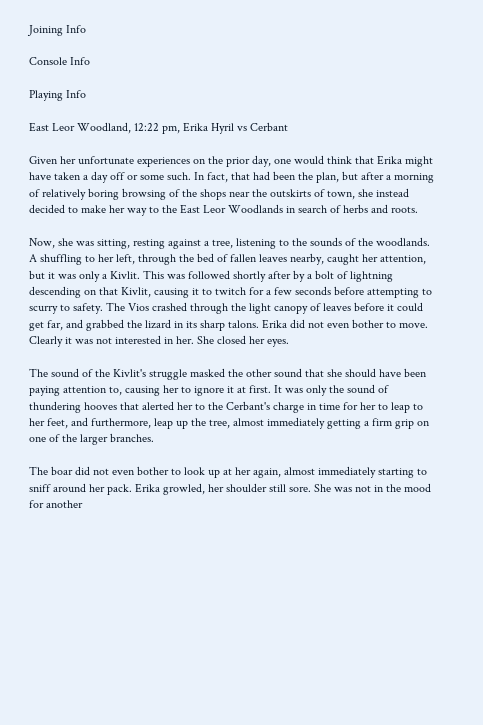Joining Info

Console Info

Playing Info

East Leor Woodland, 12:22 pm, Erika Hyril vs Cerbant

Given her unfortunate experiences on the prior day, one would think that Erika might have taken a day off or some such. In fact, that had been the plan, but after a morning of relatively boring browsing of the shops near the outskirts of town, she instead decided to make her way to the East Leor Woodlands in search of herbs and roots.

Now, she was sitting, resting against a tree, listening to the sounds of the woodlands. A shuffling to her left, through the bed of fallen leaves nearby, caught her attention, but it was only a Kivlit. This was followed shortly after by a bolt of lightning descending on that Kivlit, causing it to twitch for a few seconds before attempting to scurry to safety. The Vios crashed through the light canopy of leaves before it could get far, and grabbed the lizard in its sharp talons. Erika did not even bother to move. Clearly it was not interested in her. She closed her eyes.

The sound of the Kivlit's struggle masked the other sound that she should have been paying attention to, causing her to ignore it at first. It was only the sound of thundering hooves that alerted her to the Cerbant's charge in time for her to leap to her feet, and furthermore, leap up the tree, almost immediately getting a firm grip on one of the larger branches.

The boar did not even bother to look up at her again, almost immediately starting to sniff around her pack. Erika growled, her shoulder still sore. She was not in the mood for another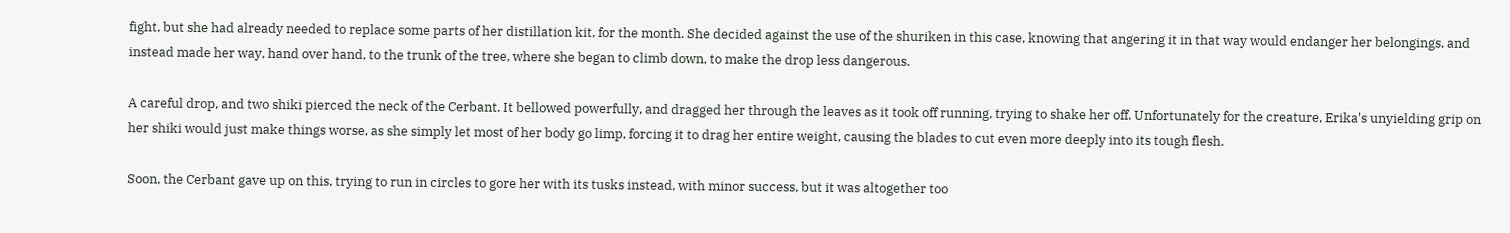fight, but she had already needed to replace some parts of her distillation kit, for the month. She decided against the use of the shuriken in this case, knowing that angering it in that way would endanger her belongings, and instead made her way, hand over hand, to the trunk of the tree, where she began to climb down, to make the drop less dangerous.

A careful drop, and two shiki pierced the neck of the Cerbant. It bellowed powerfully, and dragged her through the leaves as it took off running, trying to shake her off. Unfortunately for the creature, Erika's unyielding grip on her shiki would just make things worse, as she simply let most of her body go limp, forcing it to drag her entire weight, causing the blades to cut even more deeply into its tough flesh.

Soon, the Cerbant gave up on this, trying to run in circles to gore her with its tusks instead, with minor success, but it was altogether too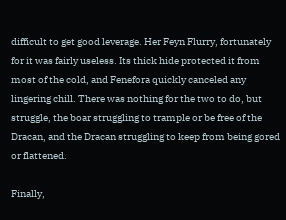difficult to get good leverage. Her Feyn Flurry, fortunately for it was fairly useless. Its thick hide protected it from most of the cold, and Fenefora quickly canceled any lingering chill. There was nothing for the two to do, but struggle, the boar struggling to trample or be free of the Dracan, and the Dracan struggling to keep from being gored or flattened.

Finally,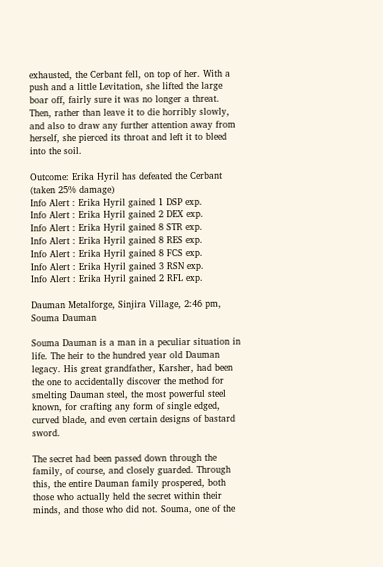exhausted, the Cerbant fell, on top of her. With a push and a little Levitation, she lifted the large boar off, fairly sure it was no longer a threat. Then, rather than leave it to die horribly slowly, and also to draw any further attention away from herself, she pierced its throat and left it to bleed into the soil.

Outcome: Erika Hyril has defeated the Cerbant (taken 25% damage)
Info Alert : Erika Hyril gained 1 DSP exp.
Info Alert : Erika Hyril gained 2 DEX exp.
Info Alert : Erika Hyril gained 8 STR exp.
Info Alert : Erika Hyril gained 8 RES exp.
Info Alert : Erika Hyril gained 8 FCS exp.
Info Alert : Erika Hyril gained 3 RSN exp.
Info Alert : Erika Hyril gained 2 RFL exp.

Dauman Metalforge, Sinjira Village, 2:46 pm, Souma Dauman

Souma Dauman is a man in a peculiar situation in life. The heir to the hundred year old Dauman legacy. His great grandfather, Karsher, had been the one to accidentally discover the method for smelting Dauman steel, the most powerful steel known, for crafting any form of single edged, curved blade, and even certain designs of bastard sword.

The secret had been passed down through the family, of course, and closely guarded. Through this, the entire Dauman family prospered, both those who actually held the secret within their minds, and those who did not. Souma, one of the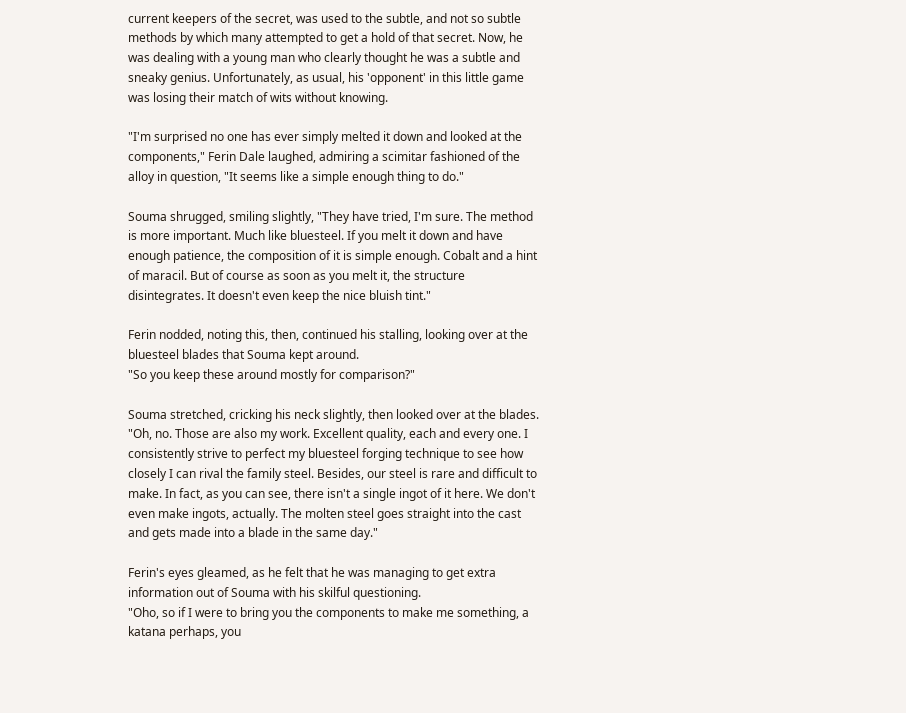current keepers of the secret, was used to the subtle, and not so subtle methods by which many attempted to get a hold of that secret. Now, he was dealing with a young man who clearly thought he was a subtle and sneaky genius. Unfortunately, as usual, his 'opponent' in this little game was losing their match of wits without knowing.

"I'm surprised no one has ever simply melted it down and looked at the components," Ferin Dale laughed, admiring a scimitar fashioned of the alloy in question, "It seems like a simple enough thing to do."

Souma shrugged, smiling slightly, "They have tried, I'm sure. The method is more important. Much like bluesteel. If you melt it down and have enough patience, the composition of it is simple enough. Cobalt and a hint of maracil. But of course as soon as you melt it, the structure disintegrates. It doesn't even keep the nice bluish tint."

Ferin nodded, noting this, then, continued his stalling, looking over at the bluesteel blades that Souma kept around.
"So you keep these around mostly for comparison?"

Souma stretched, cricking his neck slightly, then looked over at the blades.
"Oh, no. Those are also my work. Excellent quality, each and every one. I consistently strive to perfect my bluesteel forging technique to see how closely I can rival the family steel. Besides, our steel is rare and difficult to make. In fact, as you can see, there isn't a single ingot of it here. We don't even make ingots, actually. The molten steel goes straight into the cast and gets made into a blade in the same day."

Ferin's eyes gleamed, as he felt that he was managing to get extra information out of Souma with his skilful questioning.
"Oho, so if I were to bring you the components to make me something, a katana perhaps, you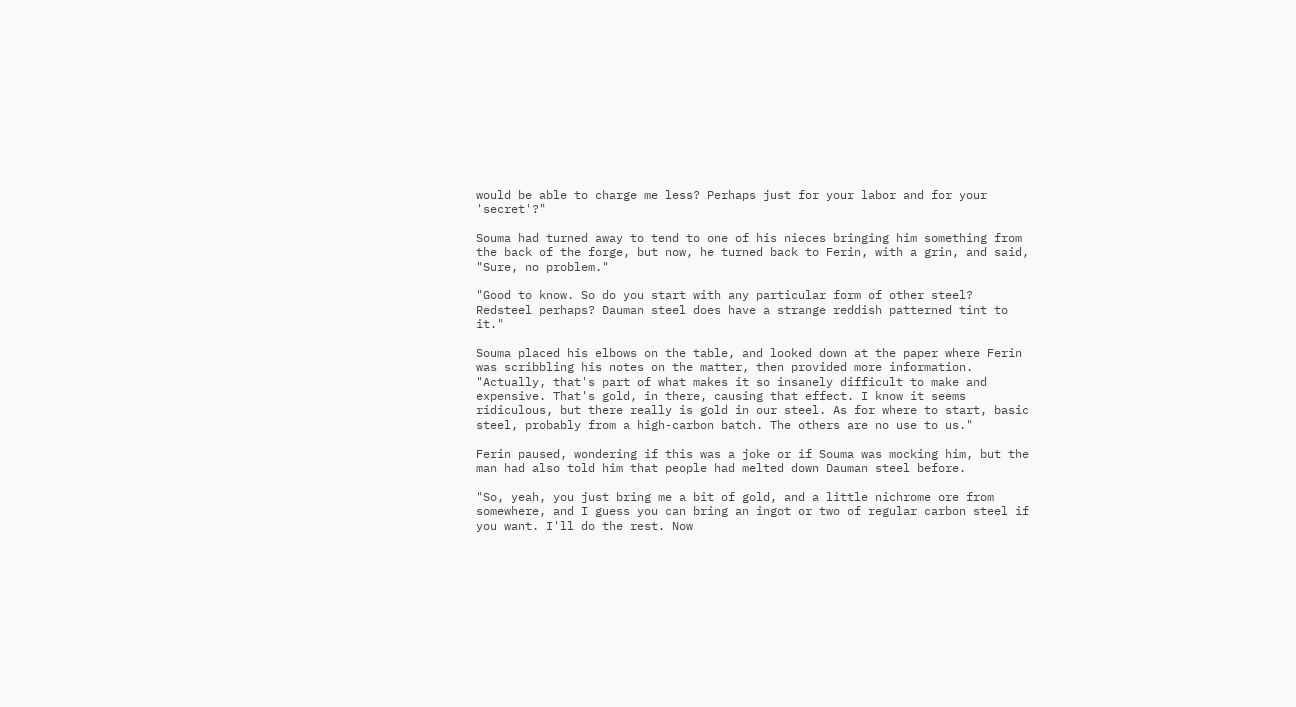would be able to charge me less? Perhaps just for your labor and for your 'secret'?"

Souma had turned away to tend to one of his nieces bringing him something from the back of the forge, but now, he turned back to Ferin, with a grin, and said, "Sure, no problem."

"Good to know. So do you start with any particular form of other steel? Redsteel perhaps? Dauman steel does have a strange reddish patterned tint to it."

Souma placed his elbows on the table, and looked down at the paper where Ferin was scribbling his notes on the matter, then provided more information.
"Actually, that's part of what makes it so insanely difficult to make and expensive. That's gold, in there, causing that effect. I know it seems ridiculous, but there really is gold in our steel. As for where to start, basic steel, probably from a high-carbon batch. The others are no use to us."

Ferin paused, wondering if this was a joke or if Souma was mocking him, but the man had also told him that people had melted down Dauman steel before.

"So, yeah, you just bring me a bit of gold, and a little nichrome ore from somewhere, and I guess you can bring an ingot or two of regular carbon steel if you want. I'll do the rest. Now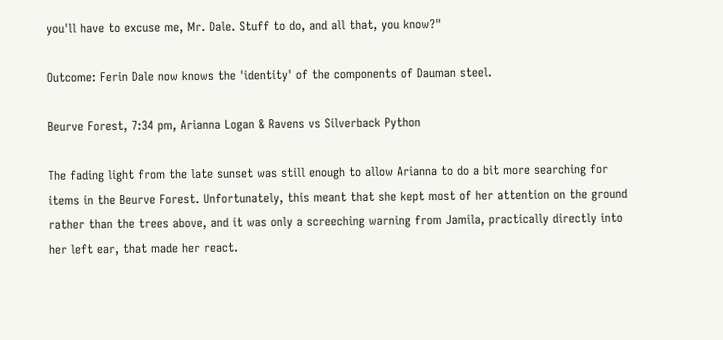you'll have to excuse me, Mr. Dale. Stuff to do, and all that, you know?"

Outcome: Ferin Dale now knows the 'identity' of the components of Dauman steel.

Beurve Forest, 7:34 pm, Arianna Logan & Ravens vs Silverback Python

The fading light from the late sunset was still enough to allow Arianna to do a bit more searching for items in the Beurve Forest. Unfortunately, this meant that she kept most of her attention on the ground rather than the trees above, and it was only a screeching warning from Jamila, practically directly into her left ear, that made her react.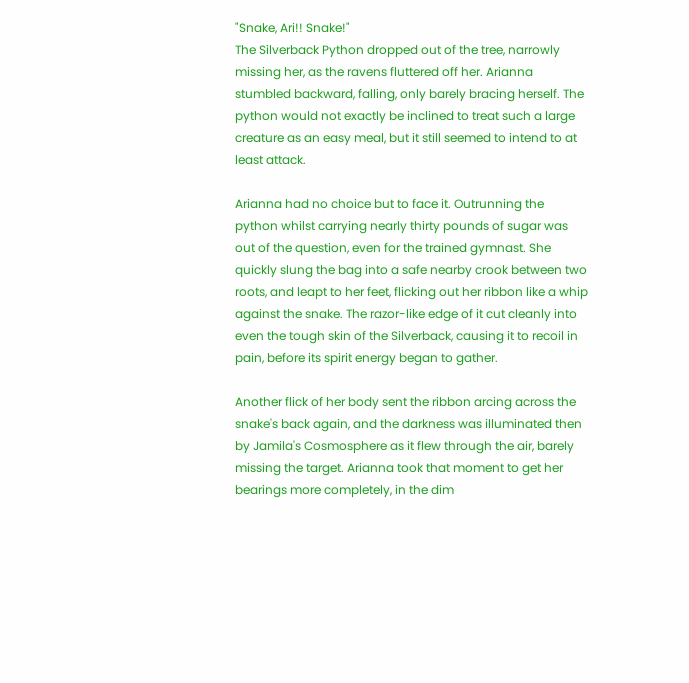"Snake, Ari!! Snake!"
The Silverback Python dropped out of the tree, narrowly missing her, as the ravens fluttered off her. Arianna stumbled backward, falling, only barely bracing herself. The python would not exactly be inclined to treat such a large creature as an easy meal, but it still seemed to intend to at least attack.

Arianna had no choice but to face it. Outrunning the python whilst carrying nearly thirty pounds of sugar was out of the question, even for the trained gymnast. She quickly slung the bag into a safe nearby crook between two roots, and leapt to her feet, flicking out her ribbon like a whip against the snake. The razor-like edge of it cut cleanly into even the tough skin of the Silverback, causing it to recoil in pain, before its spirit energy began to gather.

Another flick of her body sent the ribbon arcing across the snake's back again, and the darkness was illuminated then by Jamila's Cosmosphere as it flew through the air, barely missing the target. Arianna took that moment to get her bearings more completely, in the dim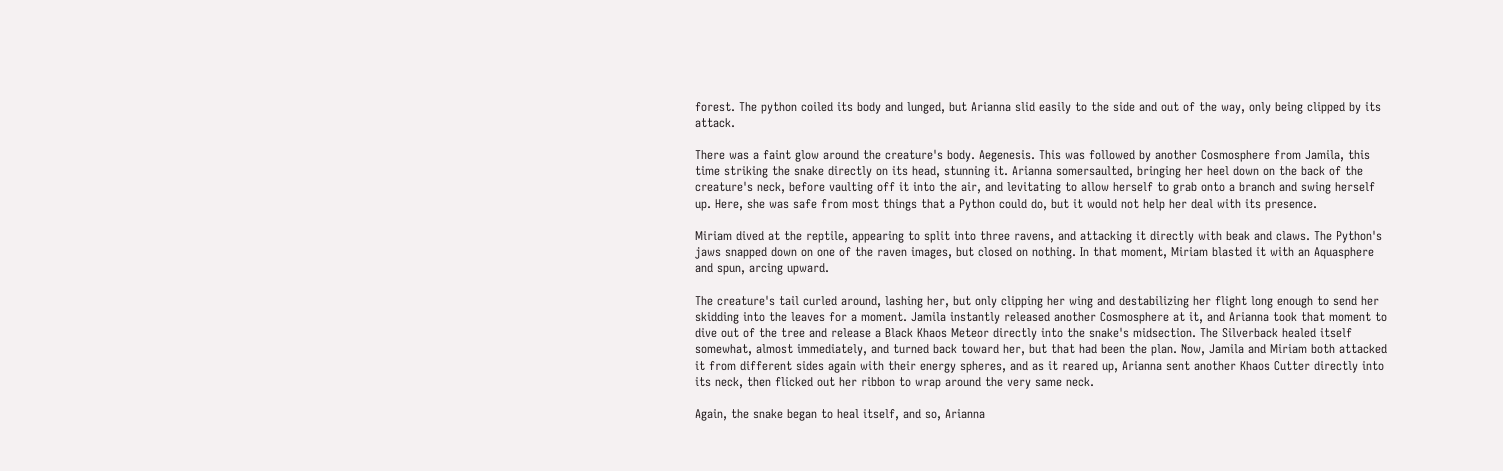forest. The python coiled its body and lunged, but Arianna slid easily to the side and out of the way, only being clipped by its attack.

There was a faint glow around the creature's body. Aegenesis. This was followed by another Cosmosphere from Jamila, this time striking the snake directly on its head, stunning it. Arianna somersaulted, bringing her heel down on the back of the creature's neck, before vaulting off it into the air, and levitating to allow herself to grab onto a branch and swing herself up. Here, she was safe from most things that a Python could do, but it would not help her deal with its presence.

Miriam dived at the reptile, appearing to split into three ravens, and attacking it directly with beak and claws. The Python's jaws snapped down on one of the raven images, but closed on nothing. In that moment, Miriam blasted it with an Aquasphere and spun, arcing upward.

The creature's tail curled around, lashing her, but only clipping her wing and destabilizing her flight long enough to send her skidding into the leaves for a moment. Jamila instantly released another Cosmosphere at it, and Arianna took that moment to dive out of the tree and release a Black Khaos Meteor directly into the snake's midsection. The Silverback healed itself somewhat, almost immediately, and turned back toward her, but that had been the plan. Now, Jamila and Miriam both attacked it from different sides again with their energy spheres, and as it reared up, Arianna sent another Khaos Cutter directly into its neck, then flicked out her ribbon to wrap around the very same neck.

Again, the snake began to heal itself, and so, Arianna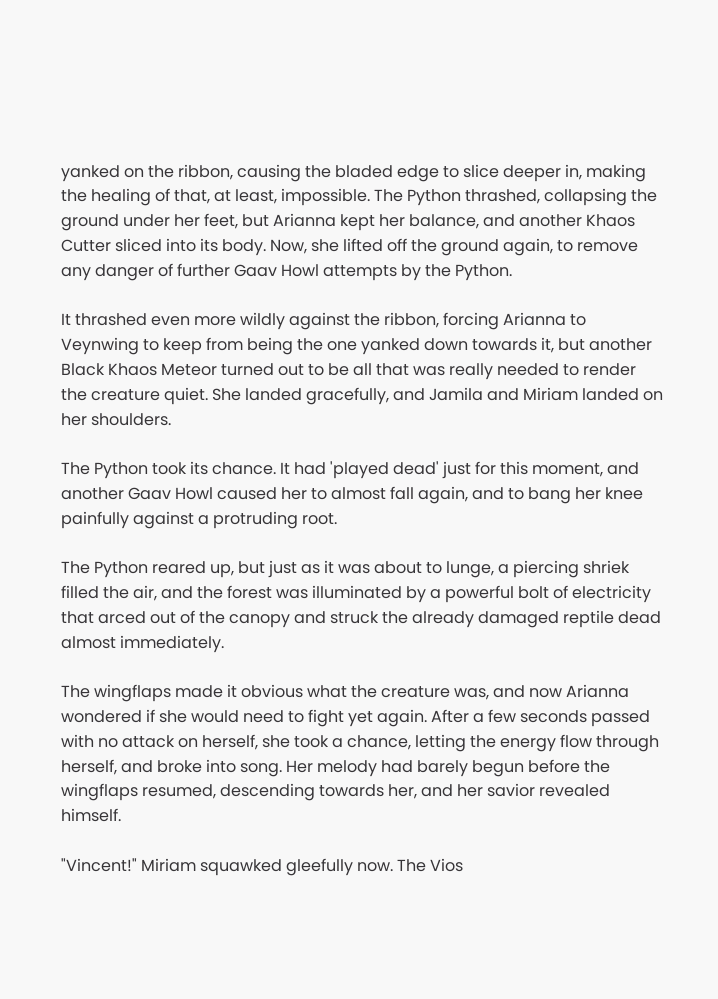yanked on the ribbon, causing the bladed edge to slice deeper in, making the healing of that, at least, impossible. The Python thrashed, collapsing the ground under her feet, but Arianna kept her balance, and another Khaos Cutter sliced into its body. Now, she lifted off the ground again, to remove any danger of further Gaav Howl attempts by the Python.

It thrashed even more wildly against the ribbon, forcing Arianna to Veynwing to keep from being the one yanked down towards it, but another Black Khaos Meteor turned out to be all that was really needed to render the creature quiet. She landed gracefully, and Jamila and Miriam landed on her shoulders.

The Python took its chance. It had 'played dead' just for this moment, and another Gaav Howl caused her to almost fall again, and to bang her knee painfully against a protruding root.

The Python reared up, but just as it was about to lunge, a piercing shriek filled the air, and the forest was illuminated by a powerful bolt of electricity that arced out of the canopy and struck the already damaged reptile dead almost immediately.

The wingflaps made it obvious what the creature was, and now Arianna wondered if she would need to fight yet again. After a few seconds passed with no attack on herself, she took a chance, letting the energy flow through herself, and broke into song. Her melody had barely begun before the wingflaps resumed, descending towards her, and her savior revealed himself.

"Vincent!" Miriam squawked gleefully now. The Vios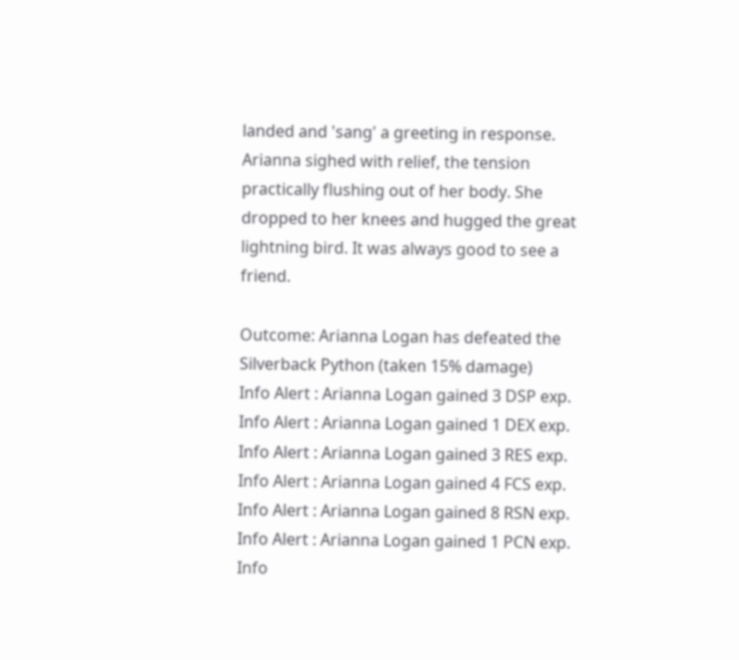landed and 'sang' a greeting in response. Arianna sighed with relief, the tension practically flushing out of her body. She dropped to her knees and hugged the great lightning bird. It was always good to see a friend.

Outcome: Arianna Logan has defeated the Silverback Python (taken 15% damage)
Info Alert : Arianna Logan gained 3 DSP exp.
Info Alert : Arianna Logan gained 1 DEX exp.
Info Alert : Arianna Logan gained 3 RES exp.
Info Alert : Arianna Logan gained 4 FCS exp.
Info Alert : Arianna Logan gained 8 RSN exp.
Info Alert : Arianna Logan gained 1 PCN exp.
Info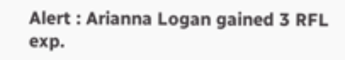Alert : Arianna Logan gained 3 RFL exp.